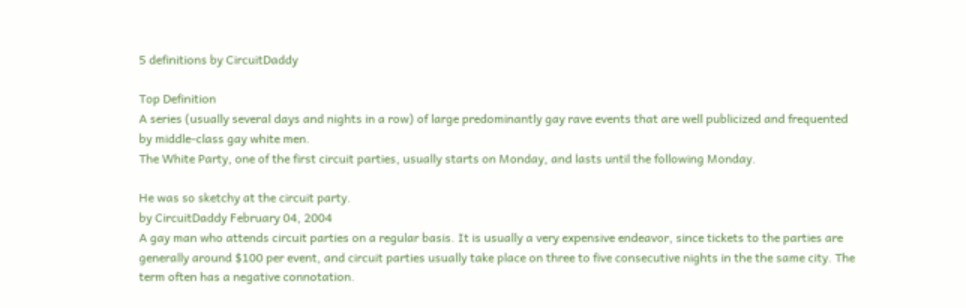5 definitions by CircuitDaddy

Top Definition
A series (usually several days and nights in a row) of large predominantly gay rave events that are well publicized and frequented by middle-class gay white men.
The White Party, one of the first circuit parties, usually starts on Monday, and lasts until the following Monday.

He was so sketchy at the circuit party.
by CircuitDaddy February 04, 2004
A gay man who attends circuit parties on a regular basis. It is usually a very expensive endeavor, since tickets to the parties are generally around $100 per event, and circuit parties usually take place on three to five consecutive nights in the the same city. The term often has a negative connotation.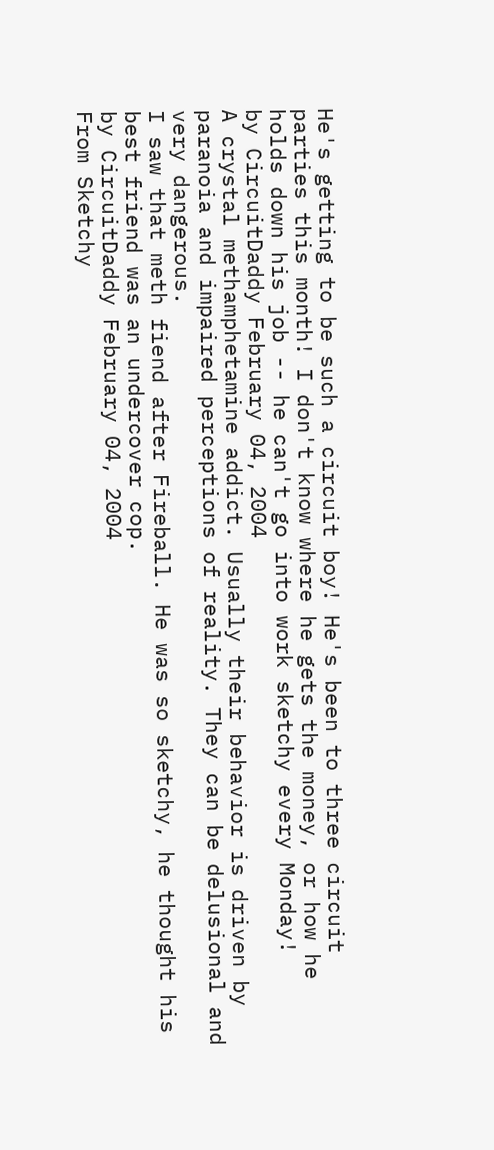He's getting to be such a circuit boy! He's been to three circuit parties this month! I don't know where he gets the money, or how he holds down his job -- he can't go into work sketchy every Monday!
by CircuitDaddy February 04, 2004
A crystal methamphetamine addict. Usually their behavior is driven by paranoia and impaired perceptions of reality. They can be delusional and very dangerous.
I saw that meth fiend after Fireball. He was so sketchy, he thought his best friend was an undercover cop.
by CircuitDaddy February 04, 2004
From Sketchy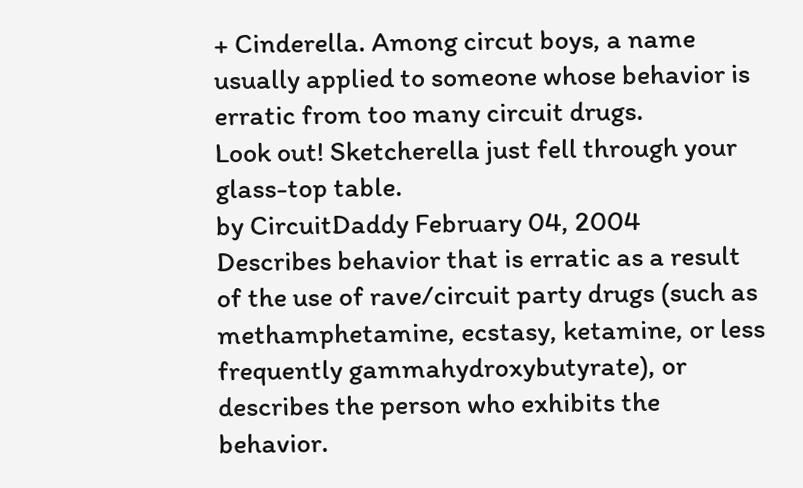+ Cinderella. Among circut boys, a name usually applied to someone whose behavior is erratic from too many circuit drugs.
Look out! Sketcherella just fell through your glass-top table.
by CircuitDaddy February 04, 2004
Describes behavior that is erratic as a result of the use of rave/circuit party drugs (such as methamphetamine, ecstasy, ketamine, or less frequently gammahydroxybutyrate), or describes the person who exhibits the behavior.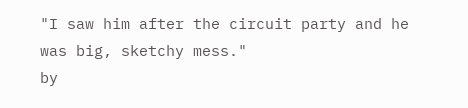"I saw him after the circuit party and he was big, sketchy mess."
by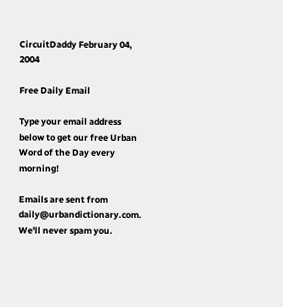CircuitDaddy February 04, 2004

Free Daily Email

Type your email address below to get our free Urban Word of the Day every morning!

Emails are sent from daily@urbandictionary.com. We'll never spam you.